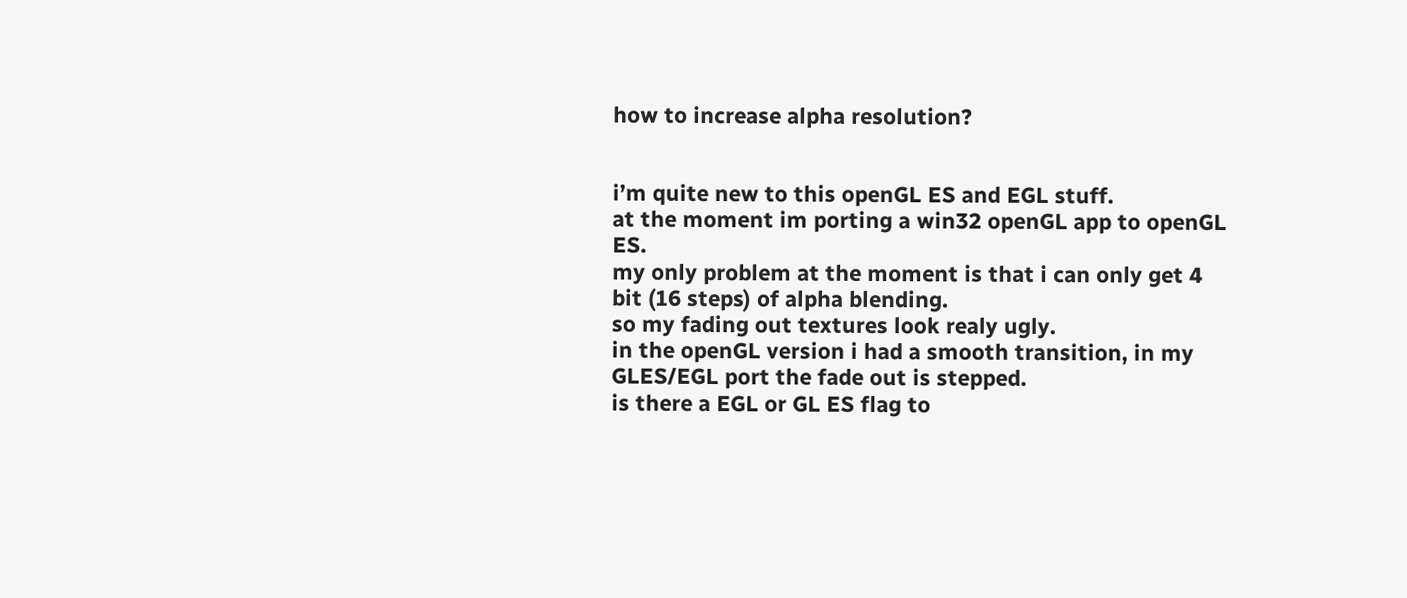how to increase alpha resolution?


i’m quite new to this openGL ES and EGL stuff.
at the moment im porting a win32 openGL app to openGL ES.
my only problem at the moment is that i can only get 4 bit (16 steps) of alpha blending.
so my fading out textures look realy ugly.
in the openGL version i had a smooth transition, in my GLES/EGL port the fade out is stepped.
is there a EGL or GL ES flag to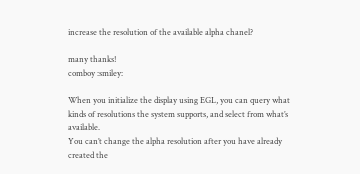increase the resolution of the available alpha chanel?

many thanks!
comboy :smiley:

When you initialize the display using EGL, you can query what kinds of resolutions the system supports, and select from what’s available.
You can’t change the alpha resolution after you have already created the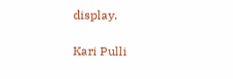display.

Kari Pulli